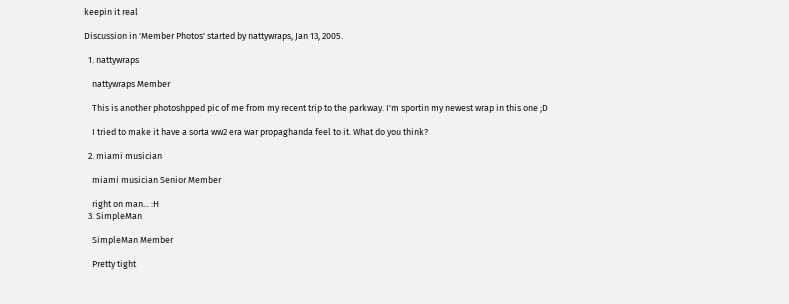keepin it real

Discussion in 'Member Photos' started by nattywraps, Jan 13, 2005.

  1. nattywraps

    nattywraps Member

    This is another photoshpped pic of me from my recent trip to the parkway. I'm sportin my newest wrap in this one ;D

    I tried to make it have a sorta ww2 era war propaghanda feel to it. What do you think?

  2. miami musician

    miami musician Senior Member

    right on man... :H
  3. SimpleMan

    SimpleMan Member

    Pretty tight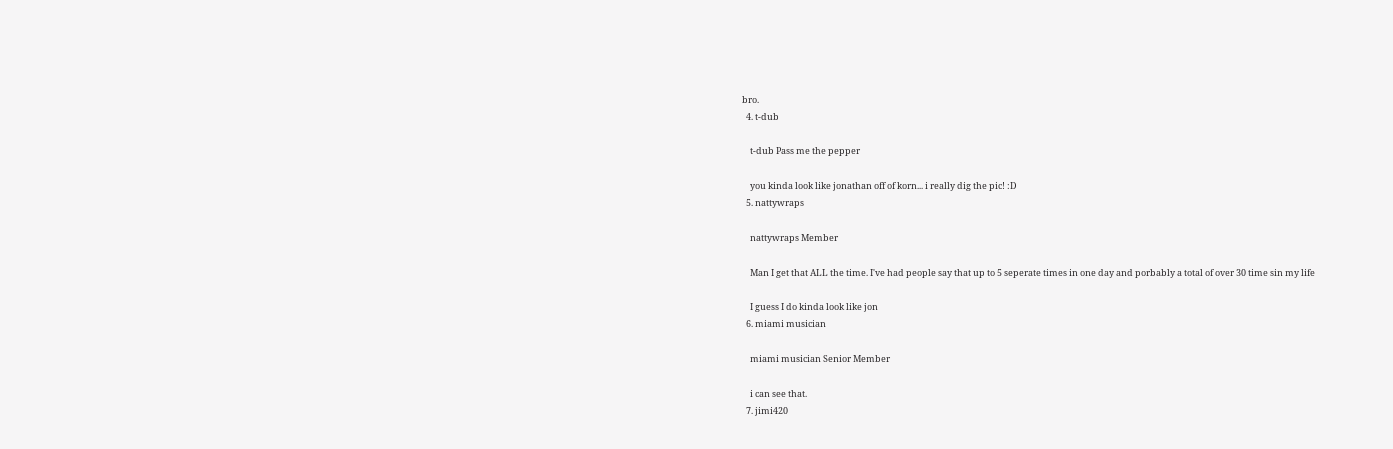bro.
  4. t-dub

    t-dub Pass me the pepper

    you kinda look like jonathan off of korn... i really dig the pic! :D
  5. nattywraps

    nattywraps Member

    Man I get that ALL the time. I've had people say that up to 5 seperate times in one day and porbably a total of over 30 time sin my life

    I guess I do kinda look like jon
  6. miami musician

    miami musician Senior Member

    i can see that.
  7. jimi420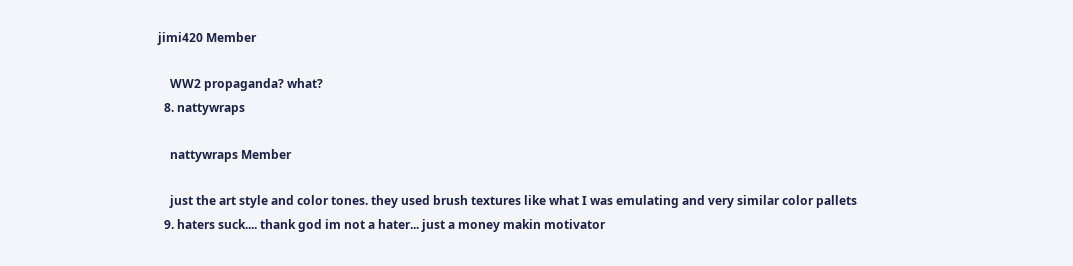jimi420 Member

    WW2 propaganda? what?
  8. nattywraps

    nattywraps Member

    just the art style and color tones. they used brush textures like what I was emulating and very similar color pallets
  9. haters suck.... thank god im not a hater... just a money makin motivator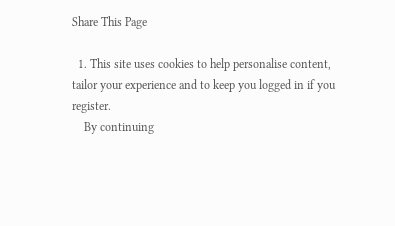Share This Page

  1. This site uses cookies to help personalise content, tailor your experience and to keep you logged in if you register.
    By continuing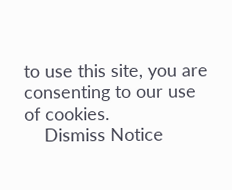to use this site, you are consenting to our use of cookies.
    Dismiss Notice